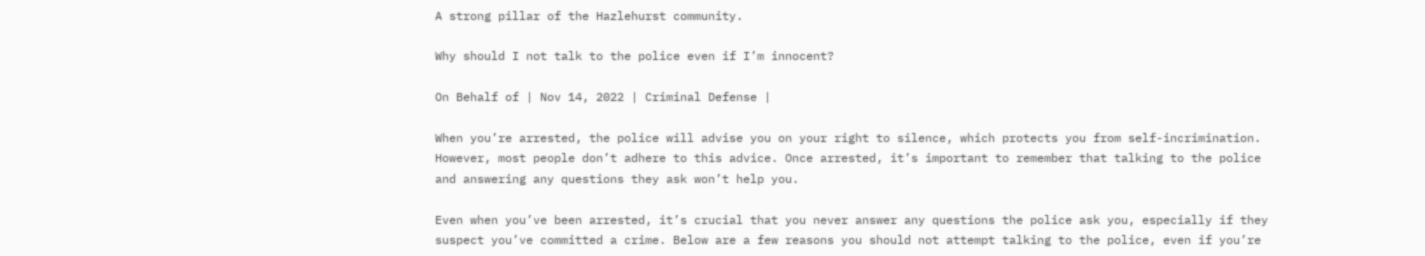A strong pillar of the Hazlehurst community.

Why should I not talk to the police even if I’m innocent?

On Behalf of | Nov 14, 2022 | Criminal Defense |

When you’re arrested, the police will advise you on your right to silence, which protects you from self-incrimination. However, most people don’t adhere to this advice. Once arrested, it’s important to remember that talking to the police and answering any questions they ask won’t help you.

Even when you’ve been arrested, it’s crucial that you never answer any questions the police ask you, especially if they suspect you’ve committed a crime. Below are a few reasons you should not attempt talking to the police, even if you’re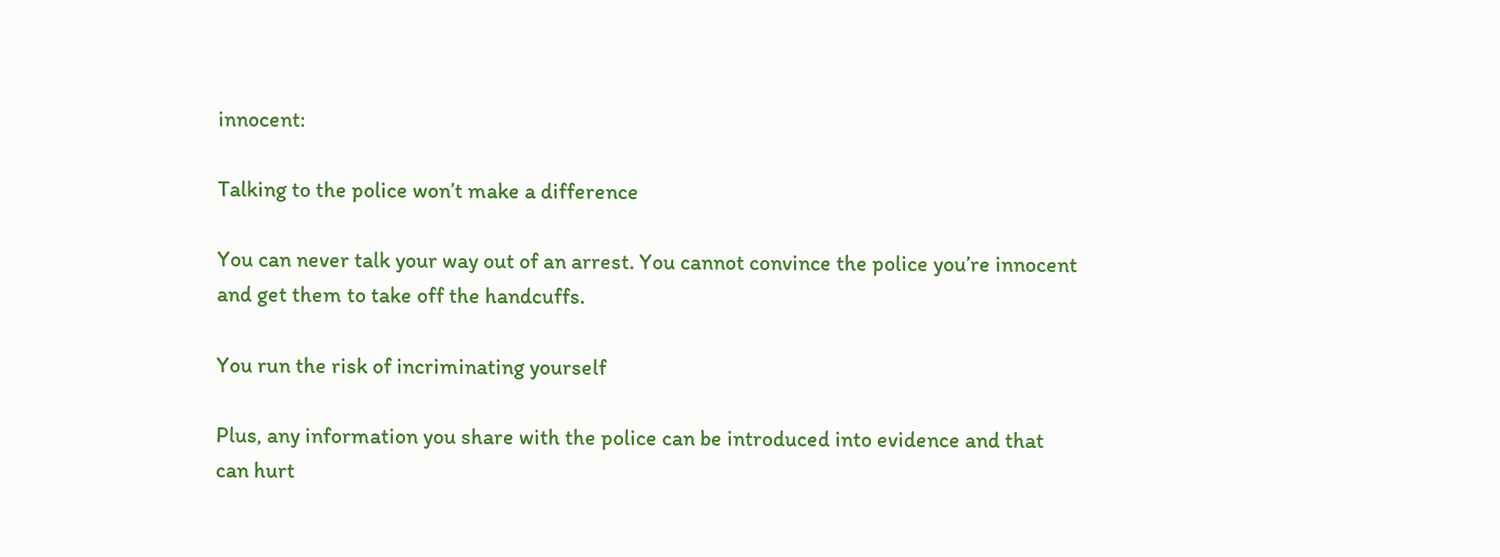innocent:

Talking to the police won’t make a difference

You can never talk your way out of an arrest. You cannot convince the police you’re innocent and get them to take off the handcuffs.

You run the risk of incriminating yourself

Plus, any information you share with the police can be introduced into evidence and that can hurt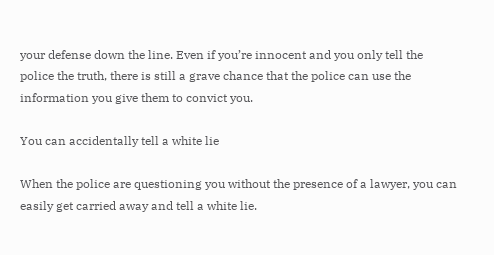your defense down the line. Even if you’re innocent and you only tell the police the truth, there is still a grave chance that the police can use the information you give them to convict you.

You can accidentally tell a white lie

When the police are questioning you without the presence of a lawyer, you can easily get carried away and tell a white lie.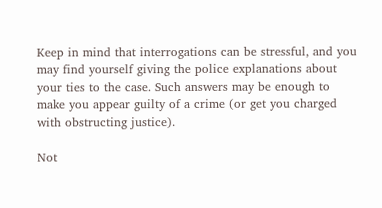Keep in mind that interrogations can be stressful, and you may find yourself giving the police explanations about your ties to the case. Such answers may be enough to make you appear guilty of a crime (or get you charged with obstructing justice).

Not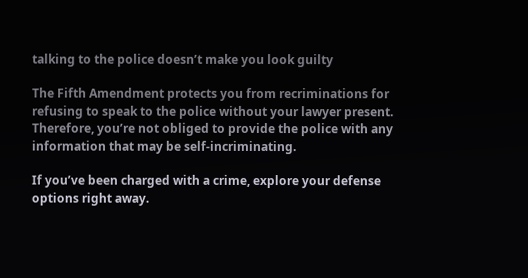talking to the police doesn’t make you look guilty

The Fifth Amendment protects you from recriminations for refusing to speak to the police without your lawyer present. Therefore, you’re not obliged to provide the police with any information that may be self-incriminating.

If you’ve been charged with a crime, explore your defense options right away.